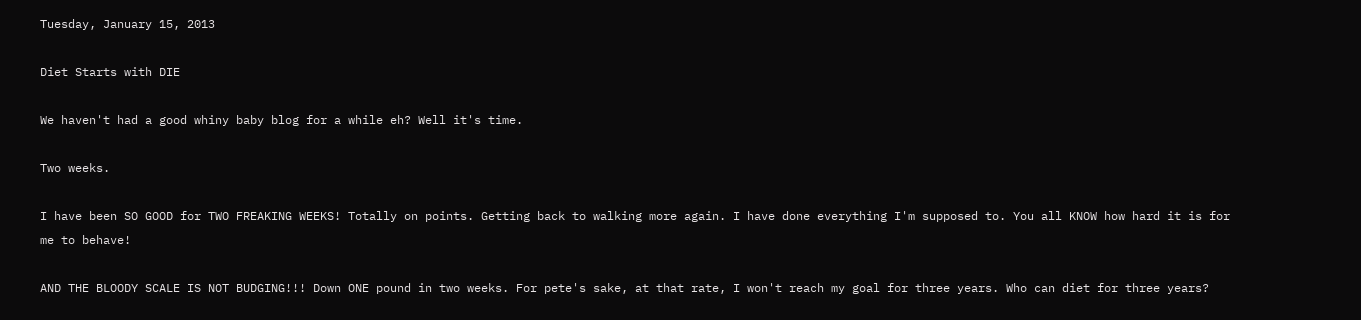Tuesday, January 15, 2013

Diet Starts with DIE

We haven't had a good whiny baby blog for a while eh? Well it's time.

Two weeks.

I have been SO GOOD for TWO FREAKING WEEKS! Totally on points. Getting back to walking more again. I have done everything I'm supposed to. You all KNOW how hard it is for me to behave!

AND THE BLOODY SCALE IS NOT BUDGING!!! Down ONE pound in two weeks. For pete's sake, at that rate, I won't reach my goal for three years. Who can diet for three years?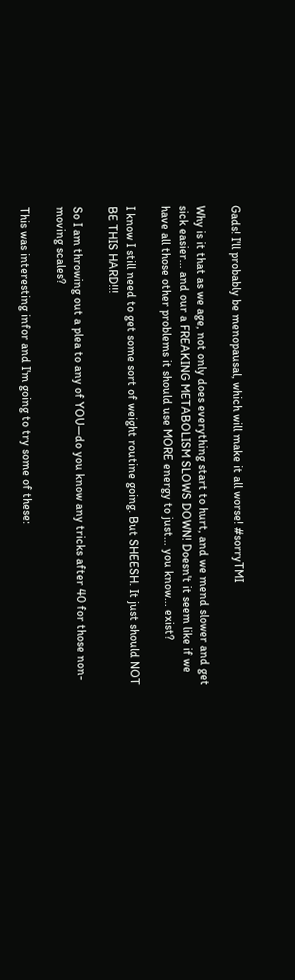Gads! I'll probably be menopausal, which will make it all worse! #sorryTMI

Why is it that as we age, not only does everything start to hurt, and we mend slower and get sick easier... and our a FREAKING METABOLISM SLOWS DOWN! Doesn't it seem like if we have all those other problems it should use MORE energy to just... you know... exist?

I know I still need to get some sort of weight routine going. But SHEESH. It just should NOT BE THIS HARD!!!

So I am throwing out a plea to any of YOU—do you know any tricks after 40 for those non-moving scales?

This was interesting infor and I'm going to try some of these: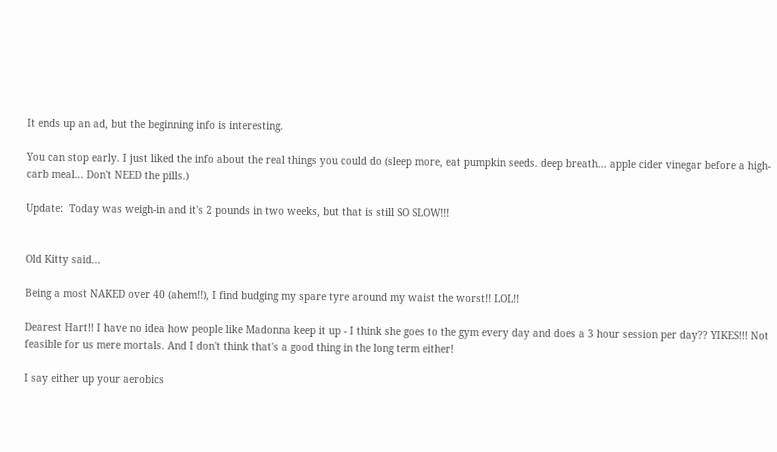It ends up an ad, but the beginning info is interesting.

You can stop early. I just liked the info about the real things you could do (sleep more, eat pumpkin seeds. deep breath... apple cider vinegar before a high-carb meal... Don't NEED the pills.)

Update:  Today was weigh-in and it's 2 pounds in two weeks, but that is still SO SLOW!!!


Old Kitty said...

Being a most NAKED over 40 (ahem!!), I find budging my spare tyre around my waist the worst!! LOL!!

Dearest Hart!! I have no idea how people like Madonna keep it up - I think she goes to the gym every day and does a 3 hour session per day?? YIKES!!! Not feasible for us mere mortals. And I don't think that's a good thing in the long term either!

I say either up your aerobics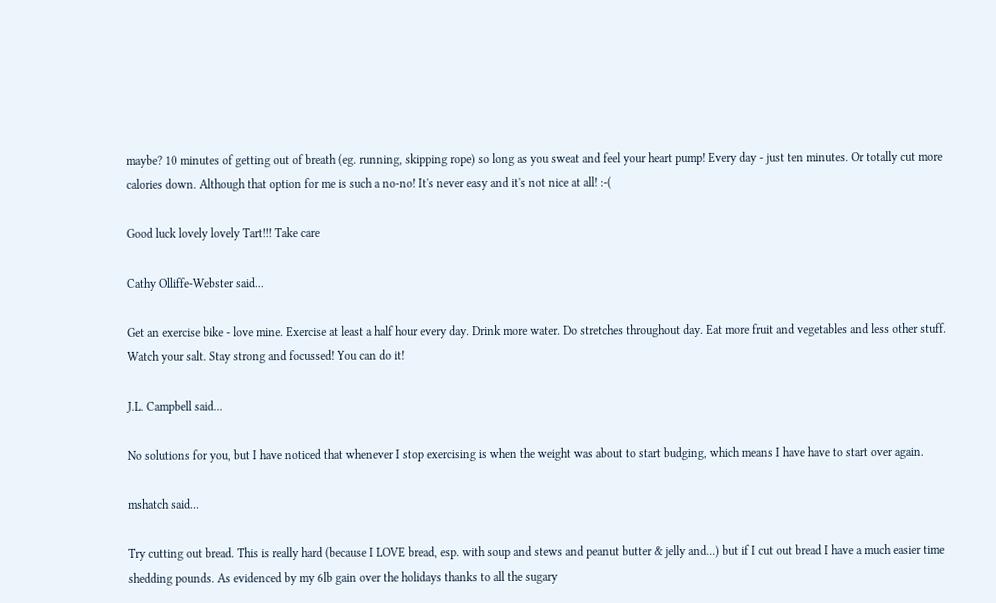maybe? 10 minutes of getting out of breath (eg. running, skipping rope) so long as you sweat and feel your heart pump! Every day - just ten minutes. Or totally cut more calories down. Although that option for me is such a no-no! It's never easy and it's not nice at all! :-(

Good luck lovely lovely Tart!!! Take care

Cathy Olliffe-Webster said...

Get an exercise bike - love mine. Exercise at least a half hour every day. Drink more water. Do stretches throughout day. Eat more fruit and vegetables and less other stuff. Watch your salt. Stay strong and focussed! You can do it!

J.L. Campbell said...

No solutions for you, but I have noticed that whenever I stop exercising is when the weight was about to start budging, which means I have have to start over again.

mshatch said...

Try cutting out bread. This is really hard (because I LOVE bread, esp. with soup and stews and peanut butter & jelly and...) but if I cut out bread I have a much easier time shedding pounds. As evidenced by my 6lb gain over the holidays thanks to all the sugary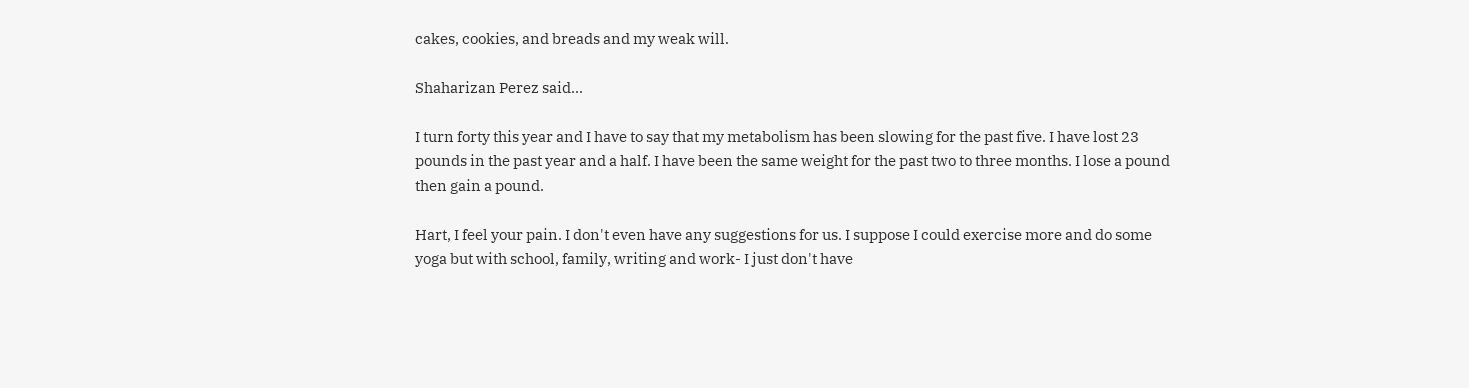cakes, cookies, and breads and my weak will.

Shaharizan Perez said...

I turn forty this year and I have to say that my metabolism has been slowing for the past five. I have lost 23 pounds in the past year and a half. I have been the same weight for the past two to three months. I lose a pound then gain a pound.

Hart, I feel your pain. I don't even have any suggestions for us. I suppose I could exercise more and do some yoga but with school, family, writing and work- I just don't have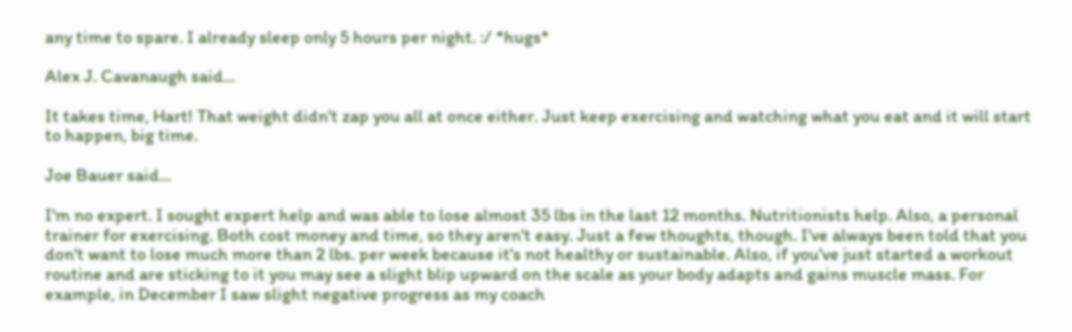any time to spare. I already sleep only 5 hours per night. :/ *hugs*

Alex J. Cavanaugh said...

It takes time, Hart! That weight didn't zap you all at once either. Just keep exercising and watching what you eat and it will start to happen, big time.

Joe Bauer said...

I'm no expert. I sought expert help and was able to lose almost 35 lbs in the last 12 months. Nutritionists help. Also, a personal trainer for exercising. Both cost money and time, so they aren't easy. Just a few thoughts, though. I've always been told that you don't want to lose much more than 2 lbs. per week because it's not healthy or sustainable. Also, if you've just started a workout routine and are sticking to it you may see a slight blip upward on the scale as your body adapts and gains muscle mass. For example, in December I saw slight negative progress as my coach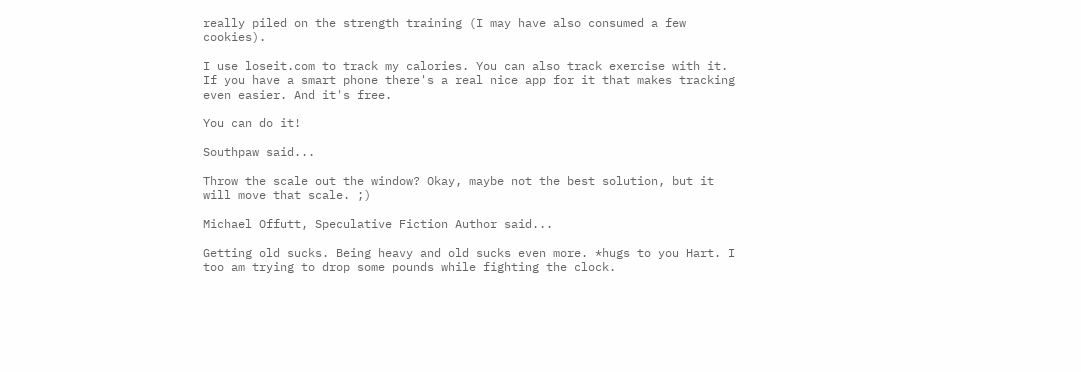really piled on the strength training (I may have also consumed a few cookies).

I use loseit.com to track my calories. You can also track exercise with it. If you have a smart phone there's a real nice app for it that makes tracking even easier. And it's free.

You can do it!

Southpaw said...

Throw the scale out the window? Okay, maybe not the best solution, but it will move that scale. ;)

Michael Offutt, Speculative Fiction Author said...

Getting old sucks. Being heavy and old sucks even more. *hugs to you Hart. I too am trying to drop some pounds while fighting the clock.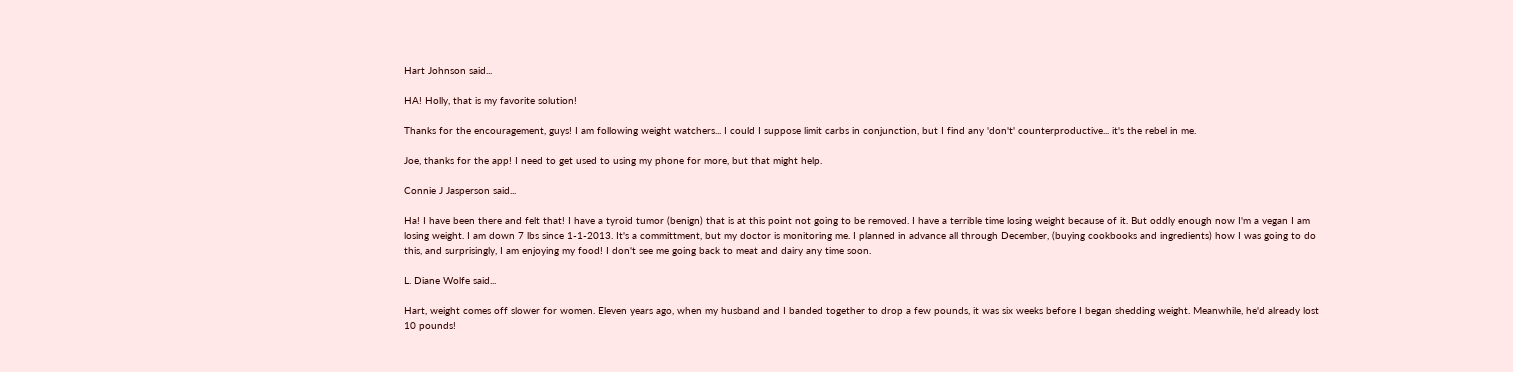Hart Johnson said...

HA! Holly, that is my favorite solution!

Thanks for the encouragement, guys! I am following weight watchers... I could I suppose limit carbs in conjunction, but I find any 'don't' counterproductive... it's the rebel in me.

Joe, thanks for the app! I need to get used to using my phone for more, but that might help.

Connie J Jasperson said...

Ha! I have been there and felt that! I have a tyroid tumor (benign) that is at this point not going to be removed. I have a terrible time losing weight because of it. But oddly enough now I'm a vegan I am losing weight. I am down 7 lbs since 1-1-2013. It's a committment, but my doctor is monitoring me. I planned in advance all through December, (buying cookbooks and ingredients) how I was going to do this, and surprisingly, I am enjoying my food! I don't see me going back to meat and dairy any time soon.

L. Diane Wolfe said...

Hart, weight comes off slower for women. Eleven years ago, when my husband and I banded together to drop a few pounds, it was six weeks before I began shedding weight. Meanwhile, he'd already lost 10 pounds!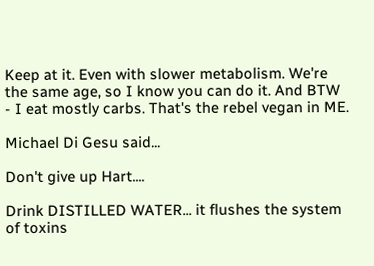Keep at it. Even with slower metabolism. We're the same age, so I know you can do it. And BTW - I eat mostly carbs. That's the rebel vegan in ME.

Michael Di Gesu said...

Don't give up Hart....

Drink DISTILLED WATER... it flushes the system of toxins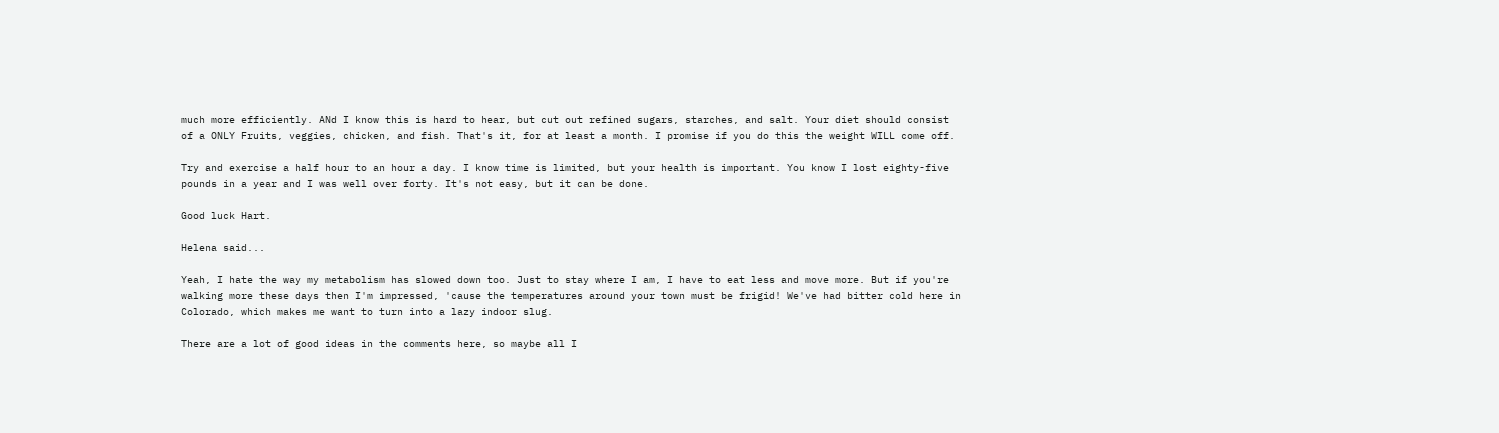much more efficiently. ANd I know this is hard to hear, but cut out refined sugars, starches, and salt. Your diet should consist of a ONLY Fruits, veggies, chicken, and fish. That's it, for at least a month. I promise if you do this the weight WILL come off.

Try and exercise a half hour to an hour a day. I know time is limited, but your health is important. You know I lost eighty-five pounds in a year and I was well over forty. It's not easy, but it can be done.

Good luck Hart.

Helena said...

Yeah, I hate the way my metabolism has slowed down too. Just to stay where I am, I have to eat less and move more. But if you're walking more these days then I'm impressed, 'cause the temperatures around your town must be frigid! We've had bitter cold here in Colorado, which makes me want to turn into a lazy indoor slug.

There are a lot of good ideas in the comments here, so maybe all I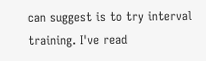can suggest is to try interval training. I've read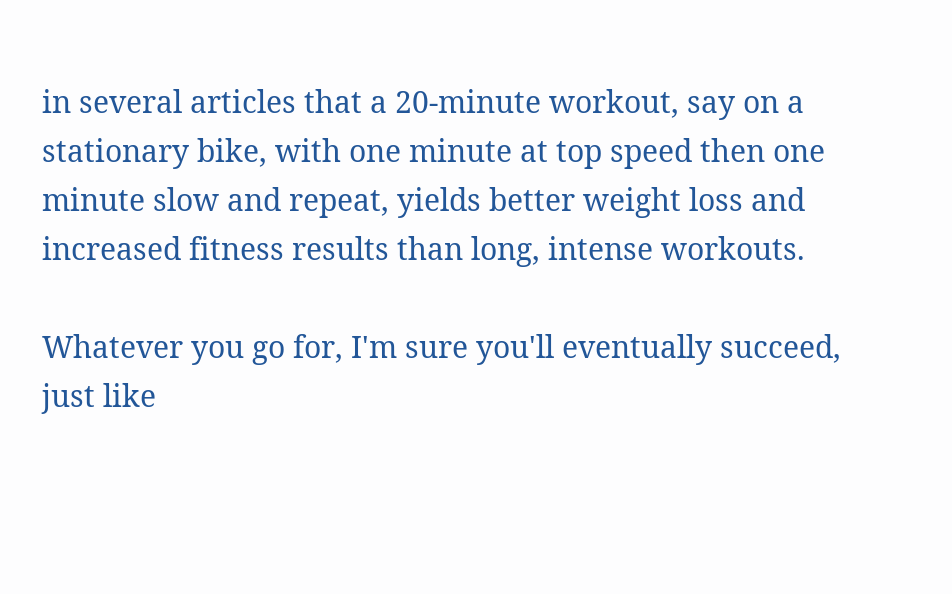in several articles that a 20-minute workout, say on a stationary bike, with one minute at top speed then one minute slow and repeat, yields better weight loss and increased fitness results than long, intense workouts.

Whatever you go for, I'm sure you'll eventually succeed, just like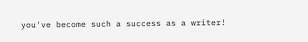you've become such a success as a writer!